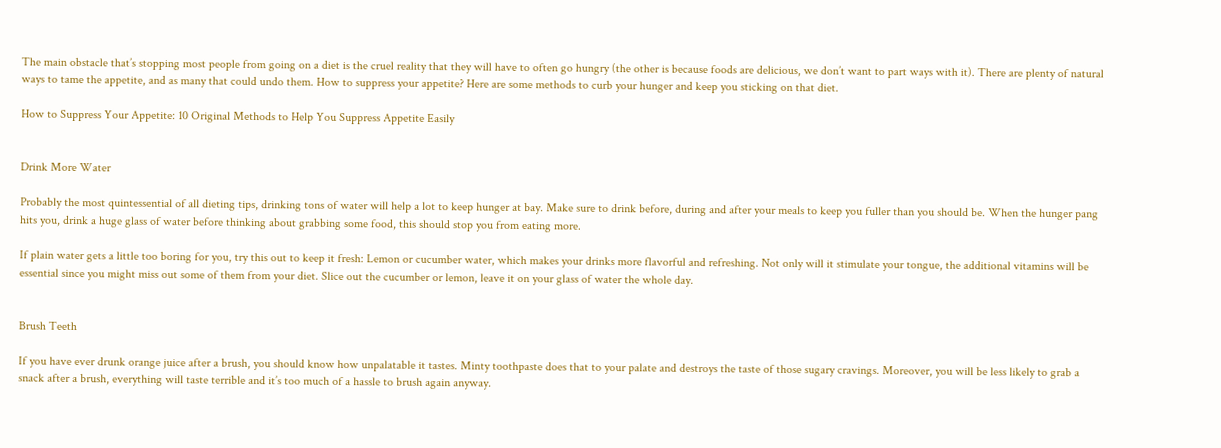The main obstacle that’s stopping most people from going on a diet is the cruel reality that they will have to often go hungry (the other is because foods are delicious, we don’t want to part ways with it). There are plenty of natural ways to tame the appetite, and as many that could undo them. How to suppress your appetite? Here are some methods to curb your hunger and keep you sticking on that diet.

How to Suppress Your Appetite: 10 Original Methods to Help You Suppress Appetite Easily


Drink More Water

Probably the most quintessential of all dieting tips, drinking tons of water will help a lot to keep hunger at bay. Make sure to drink before, during and after your meals to keep you fuller than you should be. When the hunger pang hits you, drink a huge glass of water before thinking about grabbing some food, this should stop you from eating more.

If plain water gets a little too boring for you, try this out to keep it fresh: Lemon or cucumber water, which makes your drinks more flavorful and refreshing. Not only will it stimulate your tongue, the additional vitamins will be essential since you might miss out some of them from your diet. Slice out the cucumber or lemon, leave it on your glass of water the whole day.


Brush Teeth

If you have ever drunk orange juice after a brush, you should know how unpalatable it tastes. Minty toothpaste does that to your palate and destroys the taste of those sugary cravings. Moreover, you will be less likely to grab a snack after a brush, everything will taste terrible and it’s too much of a hassle to brush again anyway.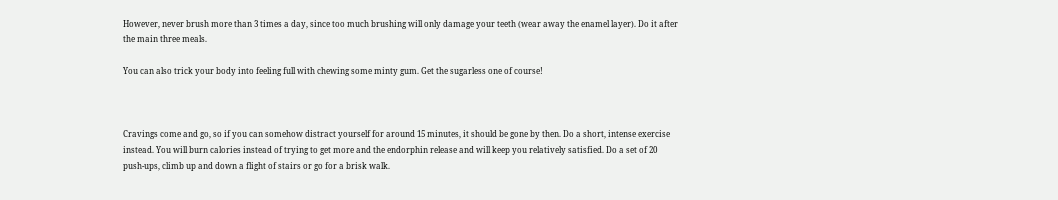However, never brush more than 3 times a day, since too much brushing will only damage your teeth (wear away the enamel layer). Do it after the main three meals.

You can also trick your body into feeling full with chewing some minty gum. Get the sugarless one of course!



Cravings come and go, so if you can somehow distract yourself for around 15 minutes, it should be gone by then. Do a short, intense exercise instead. You will burn calories instead of trying to get more and the endorphin release and will keep you relatively satisfied. Do a set of 20 push-ups, climb up and down a flight of stairs or go for a brisk walk.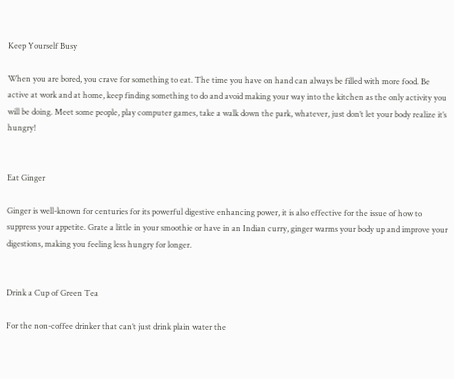Keep Yourself Busy

When you are bored, you crave for something to eat. The time you have on hand can always be filled with more food. Be active at work and at home, keep finding something to do and avoid making your way into the kitchen as the only activity you will be doing. Meet some people, play computer games, take a walk down the park, whatever, just don’t let your body realize it’s hungry!


Eat Ginger

Ginger is well-known for centuries for its powerful digestive enhancing power, it is also effective for the issue of how to suppress your appetite. Grate a little in your smoothie or have in an Indian curry, ginger warms your body up and improve your digestions, making you feeling less hungry for longer.


Drink a Cup of Green Tea

For the non-coffee drinker that can’t just drink plain water the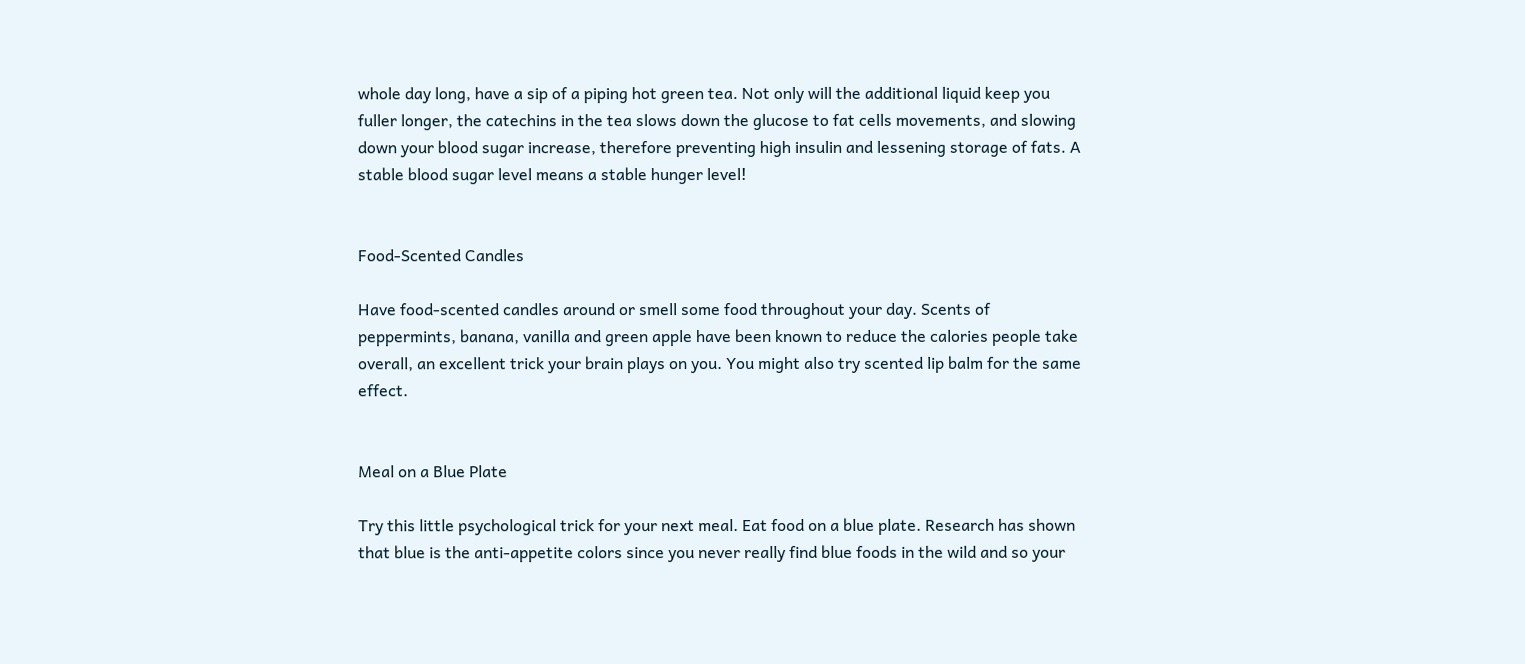whole day long, have a sip of a piping hot green tea. Not only will the additional liquid keep you fuller longer, the catechins in the tea slows down the glucose to fat cells movements, and slowing down your blood sugar increase, therefore preventing high insulin and lessening storage of fats. A stable blood sugar level means a stable hunger level!


Food-Scented Candles

Have food-scented candles around or smell some food throughout your day. Scents of peppermints, banana, vanilla and green apple have been known to reduce the calories people take overall, an excellent trick your brain plays on you. You might also try scented lip balm for the same effect.


Meal on a Blue Plate

Try this little psychological trick for your next meal. Eat food on a blue plate. Research has shown that blue is the anti-appetite colors since you never really find blue foods in the wild and so your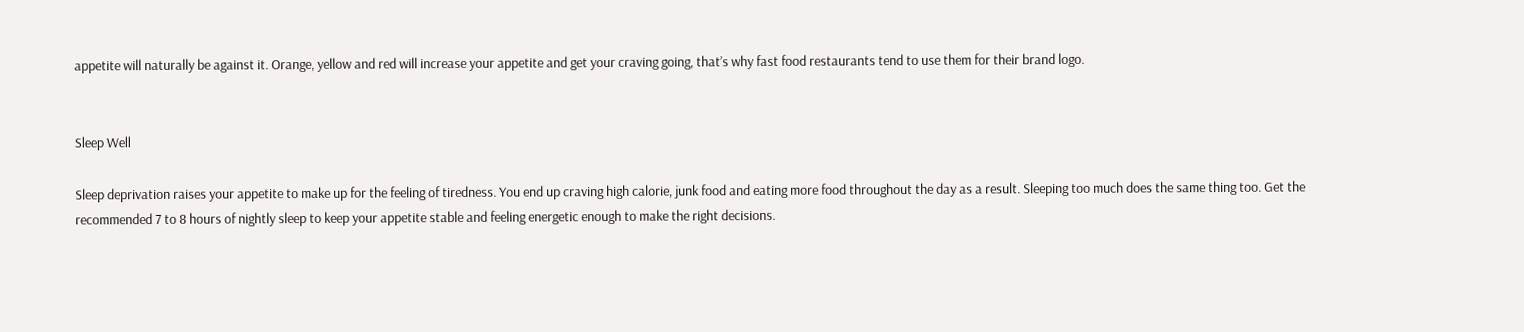appetite will naturally be against it. Orange, yellow and red will increase your appetite and get your craving going, that’s why fast food restaurants tend to use them for their brand logo.


Sleep Well

Sleep deprivation raises your appetite to make up for the feeling of tiredness. You end up craving high calorie, junk food and eating more food throughout the day as a result. Sleeping too much does the same thing too. Get the recommended 7 to 8 hours of nightly sleep to keep your appetite stable and feeling energetic enough to make the right decisions.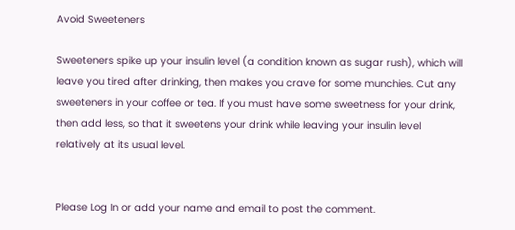Avoid Sweeteners

Sweeteners spike up your insulin level (a condition known as sugar rush), which will leave you tired after drinking, then makes you crave for some munchies. Cut any sweeteners in your coffee or tea. If you must have some sweetness for your drink, then add less, so that it sweetens your drink while leaving your insulin level relatively at its usual level.


Please Log In or add your name and email to post the comment.